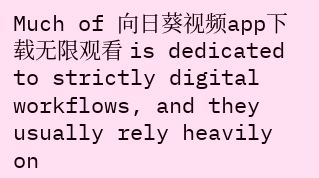Much of 向日葵视频app下载无限观看 is dedicated to strictly digital  workflows, and they usually rely heavily on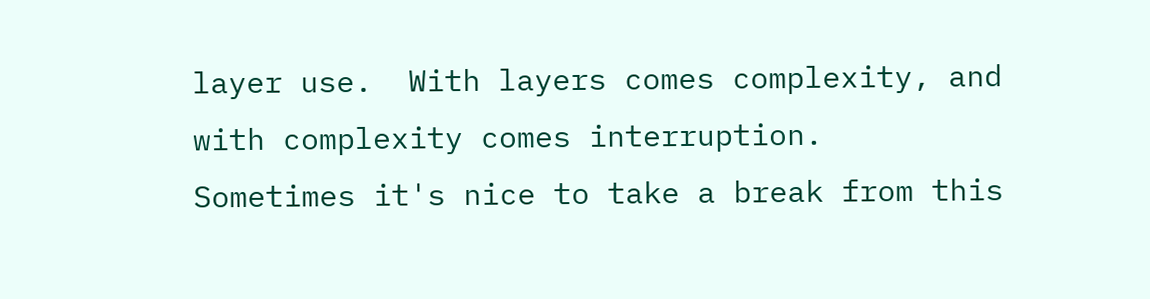layer use.  With layers comes complexity, and with complexity comes interruption.  Sometimes it's nice to take a break from this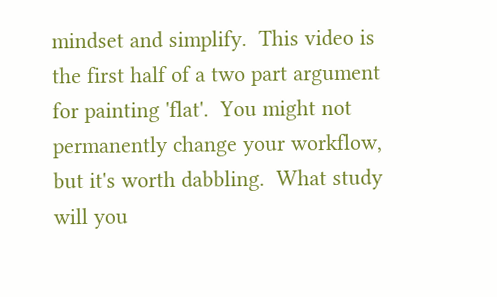mindset and simplify.  This video is the first half of a two part argument for painting 'flat'.  You might not permanently change your workflow, but it's worth dabbling.  What study will you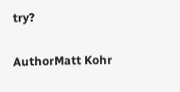try?

AuthorMatt Kohr